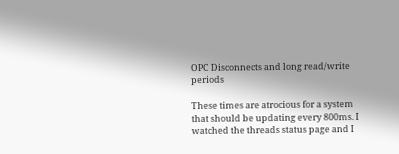OPC Disconnects and long read/write periods

These times are atrocious for a system that should be updating every 800ms. I watched the threads status page and I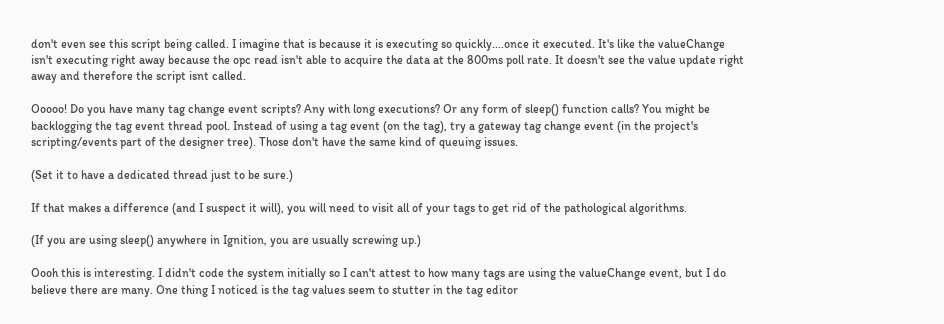don't even see this script being called. I imagine that is because it is executing so quickly....once it executed. It's like the valueChange isn't executing right away because the opc read isn't able to acquire the data at the 800ms poll rate. It doesn't see the value update right away and therefore the script isnt called.

Ooooo! Do you have many tag change event scripts? Any with long executions? Or any form of sleep() function calls? You might be backlogging the tag event thread pool. Instead of using a tag event (on the tag), try a gateway tag change event (in the project's scripting/events part of the designer tree). Those don't have the same kind of queuing issues.

(Set it to have a dedicated thread just to be sure.)

If that makes a difference (and I suspect it will), you will need to visit all of your tags to get rid of the pathological algorithms.

(If you are using sleep() anywhere in Ignition, you are usually screwing up.)

Oooh this is interesting. I didn't code the system initially so I can't attest to how many tags are using the valueChange event, but I do believe there are many. One thing I noticed is the tag values seem to stutter in the tag editor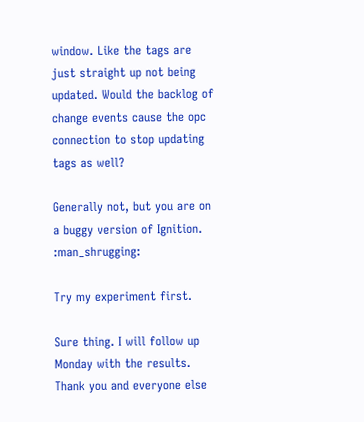window. Like the tags are just straight up not being updated. Would the backlog of change events cause the opc connection to stop updating tags as well?

Generally not, but you are on a buggy version of Ignition. :man_shrugging:

Try my experiment first.

Sure thing. I will follow up Monday with the results. Thank you and everyone else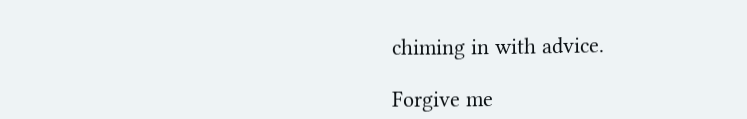chiming in with advice.

Forgive me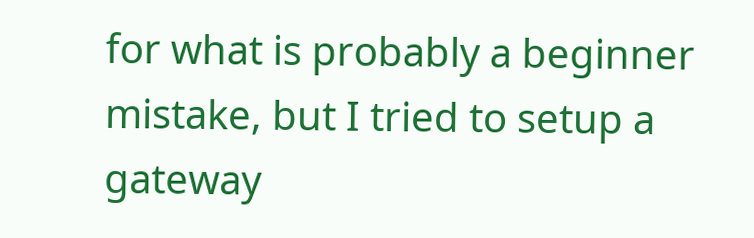for what is probably a beginner mistake, but I tried to setup a gateway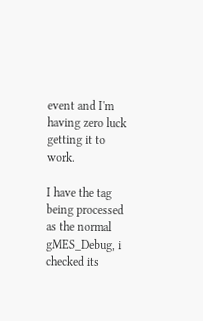event and I'm having zero luck getting it to work.

I have the tag being processed as the normal gMES_Debug, i checked its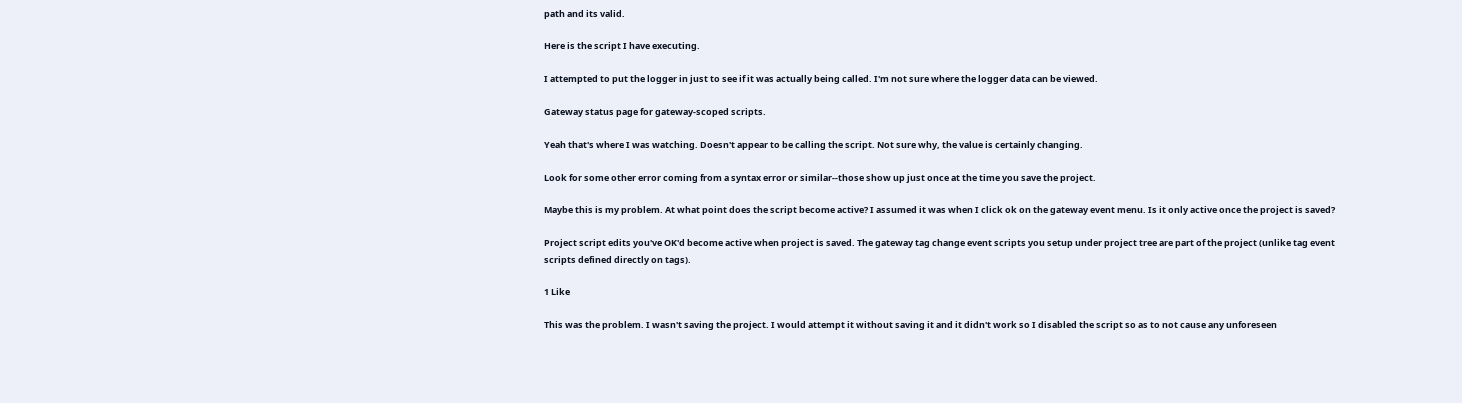path and its valid.

Here is the script I have executing.

I attempted to put the logger in just to see if it was actually being called. I'm not sure where the logger data can be viewed.

Gateway status page for gateway-scoped scripts.

Yeah that's where I was watching. Doesn't appear to be calling the script. Not sure why, the value is certainly changing.

Look for some other error coming from a syntax error or similar--those show up just once at the time you save the project.

Maybe this is my problem. At what point does the script become active? I assumed it was when I click ok on the gateway event menu. Is it only active once the project is saved?

Project script edits you've OK'd become active when project is saved. The gateway tag change event scripts you setup under project tree are part of the project (unlike tag event scripts defined directly on tags).

1 Like

This was the problem. I wasn't saving the project. I would attempt it without saving it and it didn't work so I disabled the script so as to not cause any unforeseen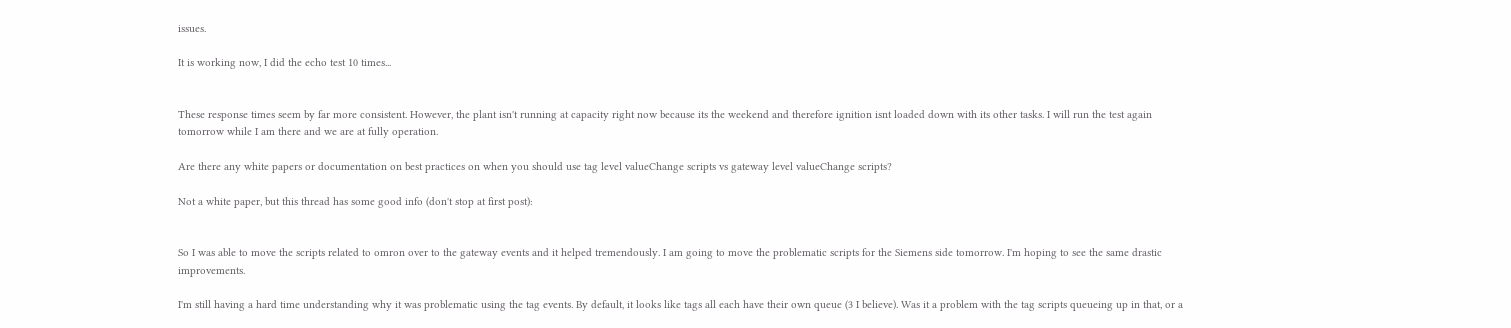issues.

It is working now, I did the echo test 10 times...


These response times seem by far more consistent. However, the plant isn't running at capacity right now because its the weekend and therefore ignition isnt loaded down with its other tasks. I will run the test again tomorrow while I am there and we are at fully operation.

Are there any white papers or documentation on best practices on when you should use tag level valueChange scripts vs gateway level valueChange scripts?

Not a white paper, but this thread has some good info (don't stop at first post):


So I was able to move the scripts related to omron over to the gateway events and it helped tremendously. I am going to move the problematic scripts for the Siemens side tomorrow. I'm hoping to see the same drastic improvements.

I'm still having a hard time understanding why it was problematic using the tag events. By default, it looks like tags all each have their own queue (3 I believe). Was it a problem with the tag scripts queueing up in that, or a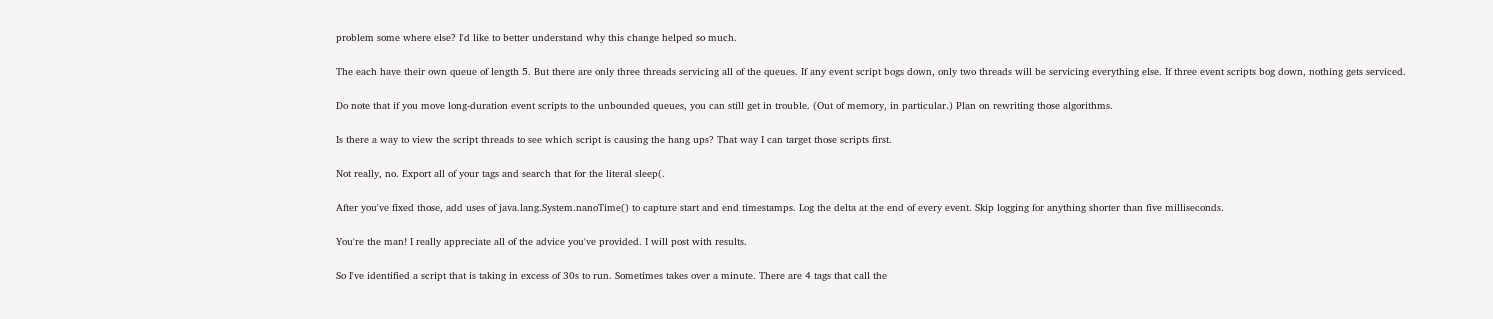problem some where else? I'd like to better understand why this change helped so much.

The each have their own queue of length 5. But there are only three threads servicing all of the queues. If any event script bogs down, only two threads will be servicing everything else. If three event scripts bog down, nothing gets serviced.

Do note that if you move long-duration event scripts to the unbounded queues, you can still get in trouble. (Out of memory, in particular.) Plan on rewriting those algorithms.

Is there a way to view the script threads to see which script is causing the hang ups? That way I can target those scripts first.

Not really, no. Export all of your tags and search that for the literal sleep(.

After you've fixed those, add uses of java.lang.System.nanoTime() to capture start and end timestamps. Log the delta at the end of every event. Skip logging for anything shorter than five milliseconds.

You're the man! I really appreciate all of the advice you've provided. I will post with results.

So I've identified a script that is taking in excess of 30s to run. Sometimes takes over a minute. There are 4 tags that call the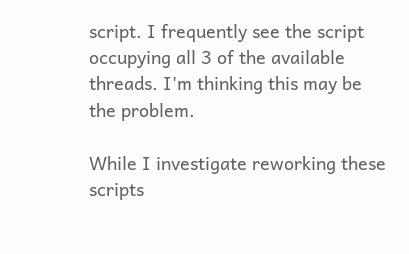script. I frequently see the script occupying all 3 of the available threads. I'm thinking this may be the problem.

While I investigate reworking these scripts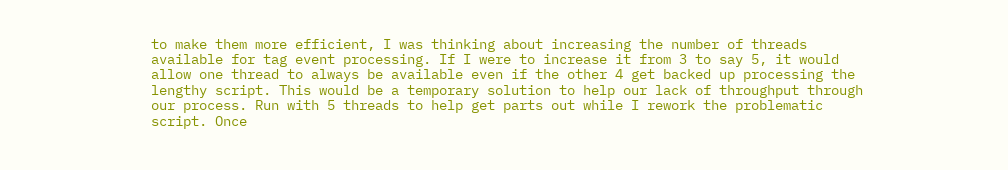to make them more efficient, I was thinking about increasing the number of threads available for tag event processing. If I were to increase it from 3 to say 5, it would allow one thread to always be available even if the other 4 get backed up processing the lengthy script. This would be a temporary solution to help our lack of throughput through our process. Run with 5 threads to help get parts out while I rework the problematic script. Once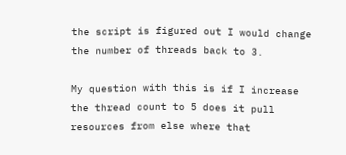the script is figured out I would change the number of threads back to 3.

My question with this is if I increase the thread count to 5 does it pull resources from else where that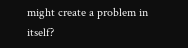might create a problem in itself?